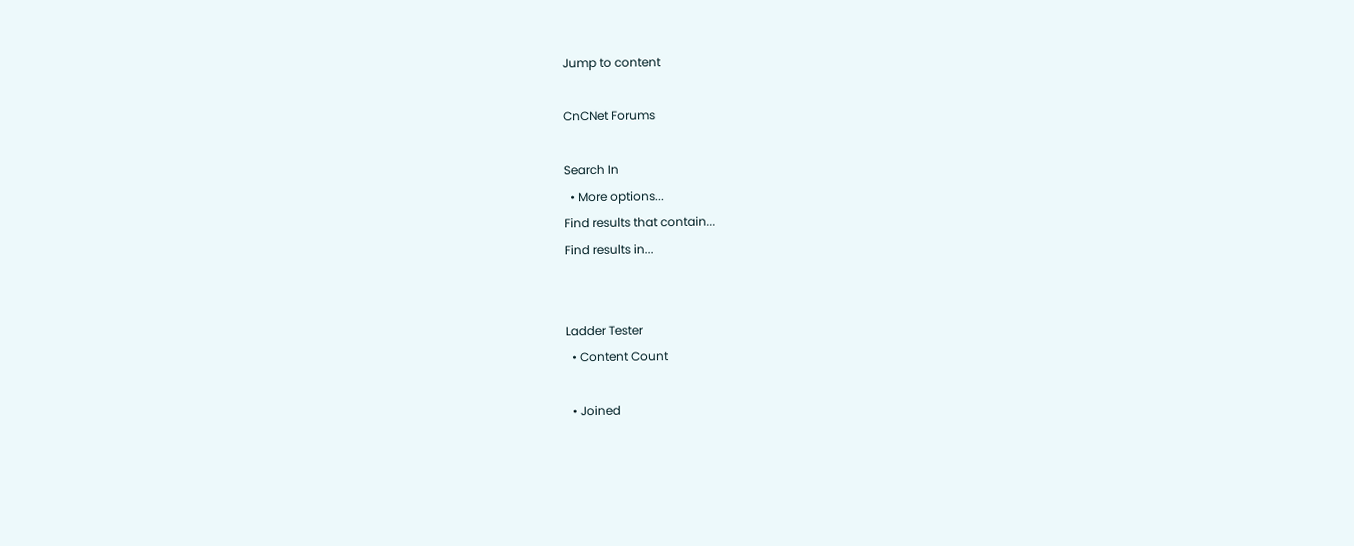Jump to content

CnCNet Forums

Search In
  • More options...
Find results that contain...
Find results in...


Ladder Tester
  • Content Count

  • Joined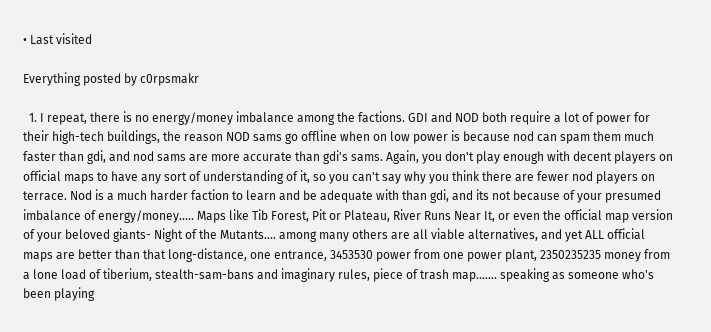• Last visited

Everything posted by c0rpsmakr

  1. I repeat, there is no energy/money imbalance among the factions. GDI and NOD both require a lot of power for their high-tech buildings, the reason NOD sams go offline when on low power is because nod can spam them much faster than gdi, and nod sams are more accurate than gdi's sams. Again, you don't play enough with decent players on official maps to have any sort of understanding of it, so you can't say why you think there are fewer nod players on terrace. Nod is a much harder faction to learn and be adequate with than gdi, and its not because of your presumed imbalance of energy/money..... Maps like Tib Forest, Pit or Plateau, River Runs Near It, or even the official map version of your beloved giants- Night of the Mutants.... among many others are all viable alternatives, and yet ALL official maps are better than that long-distance, one entrance, 3453530 power from one power plant, 2350235235 money from a lone load of tiberium, stealth-sam-bans and imaginary rules, piece of trash map....... speaking as someone who's been playing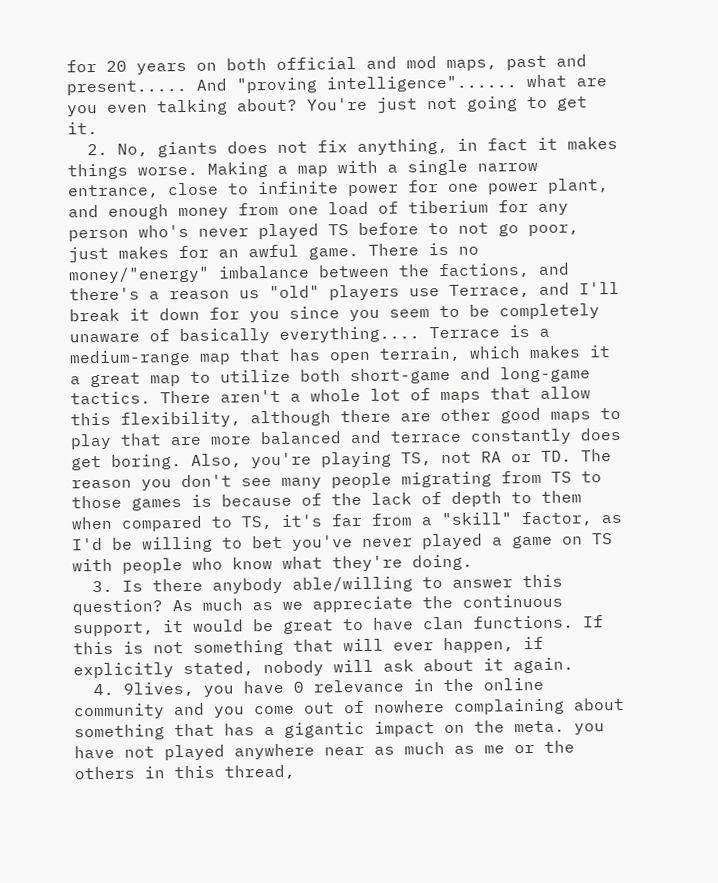for 20 years on both official and mod maps, past and present..... And "proving intelligence"...... what are you even talking about? You're just not going to get it.
  2. No, giants does not fix anything, in fact it makes things worse. Making a map with a single narrow entrance, close to infinite power for one power plant, and enough money from one load of tiberium for any person who's never played TS before to not go poor, just makes for an awful game. There is no money/"energy" imbalance between the factions, and there's a reason us "old" players use Terrace, and I'll break it down for you since you seem to be completely unaware of basically everything.... Terrace is a medium-range map that has open terrain, which makes it a great map to utilize both short-game and long-game tactics. There aren't a whole lot of maps that allow this flexibility, although there are other good maps to play that are more balanced and terrace constantly does get boring. Also, you're playing TS, not RA or TD. The reason you don't see many people migrating from TS to those games is because of the lack of depth to them when compared to TS, it's far from a "skill" factor, as I'd be willing to bet you've never played a game on TS with people who know what they're doing.
  3. Is there anybody able/willing to answer this question? As much as we appreciate the continuous support, it would be great to have clan functions. If this is not something that will ever happen, if explicitly stated, nobody will ask about it again.
  4. 9lives, you have 0 relevance in the online community and you come out of nowhere complaining about something that has a gigantic impact on the meta. you have not played anywhere near as much as me or the others in this thread,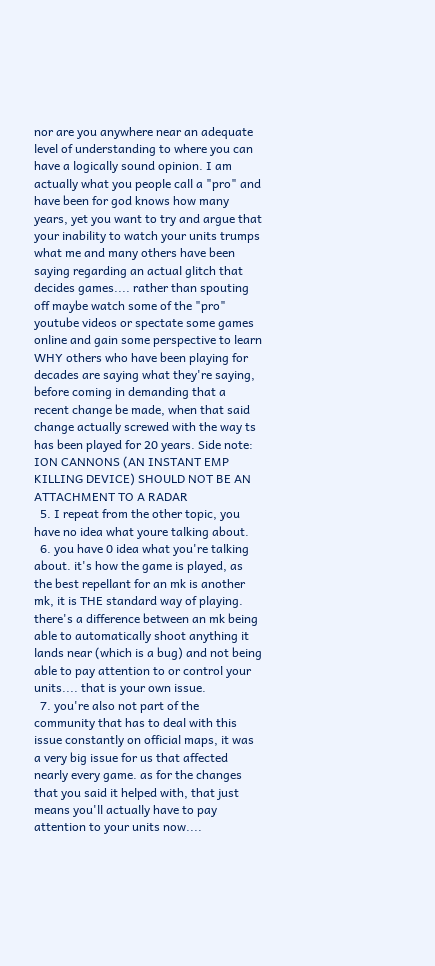nor are you anywhere near an adequate level of understanding to where you can have a logically sound opinion. I am actually what you people call a "pro" and have been for god knows how many years, yet you want to try and argue that your inability to watch your units trumps what me and many others have been saying regarding an actual glitch that decides games.... rather than spouting off maybe watch some of the "pro" youtube videos or spectate some games online and gain some perspective to learn WHY others who have been playing for decades are saying what they're saying, before coming in demanding that a recent change be made, when that said change actually screwed with the way ts has been played for 20 years. Side note: ION CANNONS (AN INSTANT EMP KILLING DEVICE) SHOULD NOT BE AN ATTACHMENT TO A RADAR
  5. I repeat from the other topic, you have no idea what youre talking about.
  6. you have 0 idea what you're talking about. it's how the game is played, as the best repellant for an mk is another mk, it is THE standard way of playing. there's a difference between an mk being able to automatically shoot anything it lands near (which is a bug) and not being able to pay attention to or control your units.... that is your own issue.
  7. you're also not part of the community that has to deal with this issue constantly on official maps, it was a very big issue for us that affected nearly every game. as for the changes that you said it helped with, that just means you'll actually have to pay attention to your units now....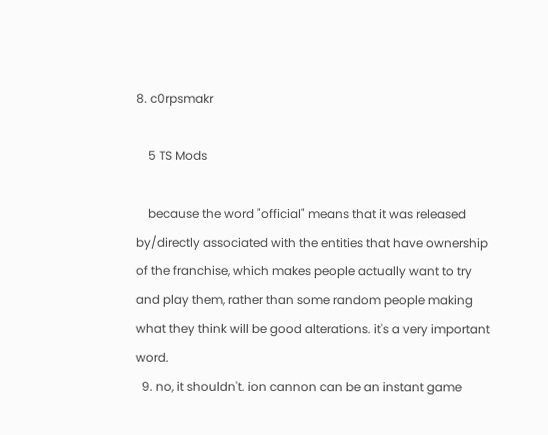8. c0rpsmakr

    5 TS Mods

    because the word "official" means that it was released by/directly associated with the entities that have ownership of the franchise, which makes people actually want to try and play them, rather than some random people making what they think will be good alterations. it's a very important word.
  9. no, it shouldn't. ion cannon can be an instant game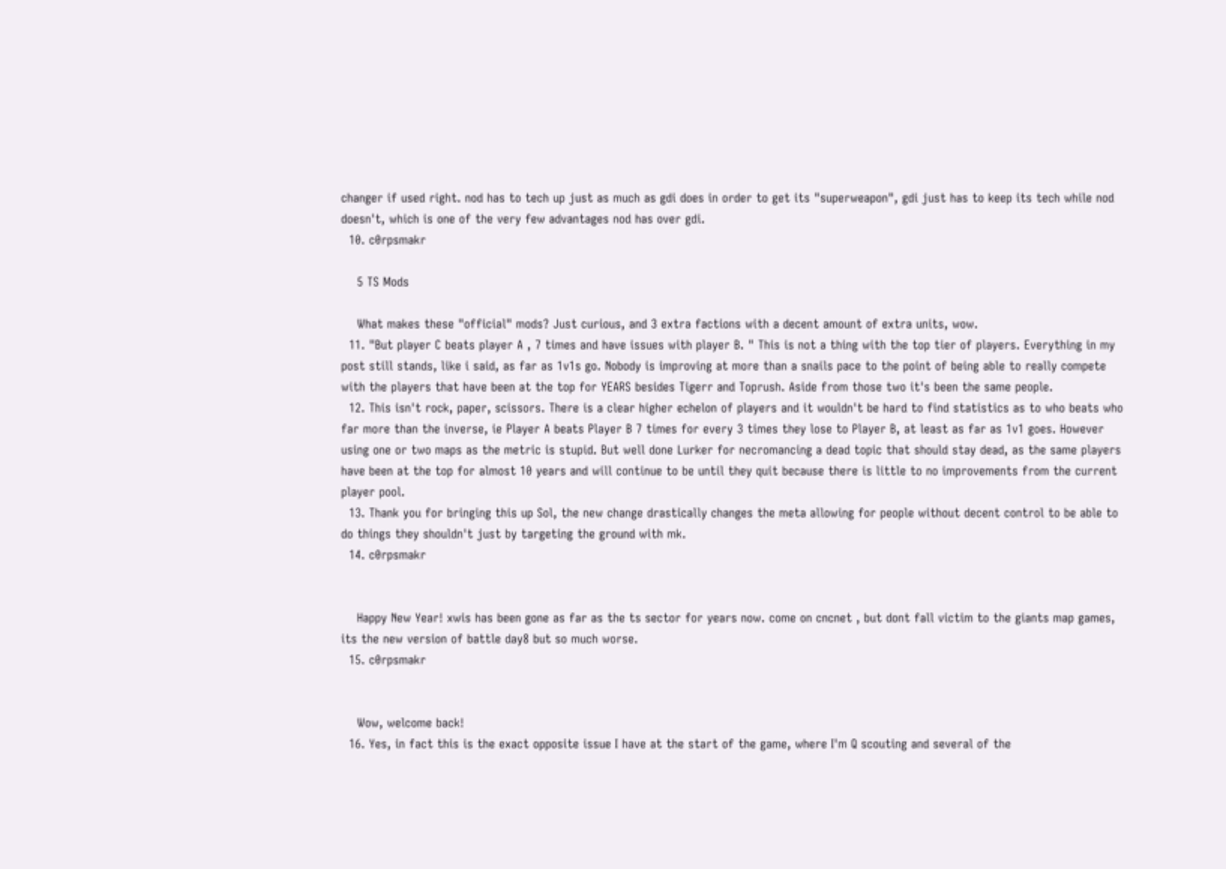changer if used right. nod has to tech up just as much as gdi does in order to get its "superweapon", gdi just has to keep its tech while nod doesn't, which is one of the very few advantages nod has over gdi.
  10. c0rpsmakr

    5 TS Mods

    What makes these "official" mods? Just curious, and 3 extra factions with a decent amount of extra units, wow.
  11. "But player C beats player A , 7 times and have issues with player B. " This is not a thing with the top tier of players. Everything in my post still stands, like i said, as far as 1v1s go. Nobody is improving at more than a snails pace to the point of being able to really compete with the players that have been at the top for YEARS besides Tigerr and Toprush. Aside from those two it's been the same people.
  12. This isn't rock, paper, scissors. There is a clear higher echelon of players and it wouldn't be hard to find statistics as to who beats who far more than the inverse, ie Player A beats Player B 7 times for every 3 times they lose to Player B, at least as far as 1v1 goes. However using one or two maps as the metric is stupid. But well done Lurker for necromancing a dead topic that should stay dead, as the same players have been at the top for almost 10 years and will continue to be until they quit because there is little to no improvements from the current player pool.
  13. Thank you for bringing this up Sol, the new change drastically changes the meta allowing for people without decent control to be able to do things they shouldn't just by targeting the ground with mk.
  14. c0rpsmakr


    Happy New Year! xwis has been gone as far as the ts sector for years now. come on cncnet , but dont fall victim to the giants map games, its the new version of battle day8 but so much worse.
  15. c0rpsmakr


    Wow, welcome back!
  16. Yes, in fact this is the exact opposite issue I have at the start of the game, where I'm Q scouting and several of the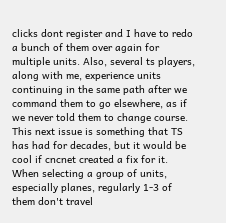clicks dont register and I have to redo a bunch of them over again for multiple units. Also, several ts players, along with me, experience units continuing in the same path after we command them to go elsewhere, as if we never told them to change course. This next issue is something that TS has had for decades, but it would be cool if cncnet created a fix for it. When selecting a group of units, especially planes, regularly 1-3 of them don't travel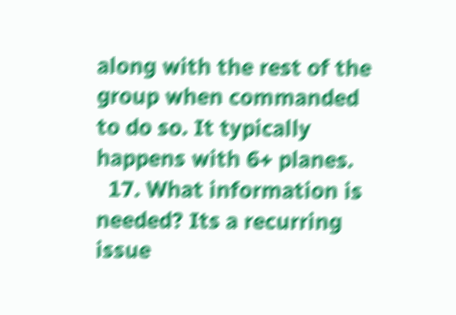along with the rest of the group when commanded to do so. It typically happens with 6+ planes.
  17. What information is needed? Its a recurring issue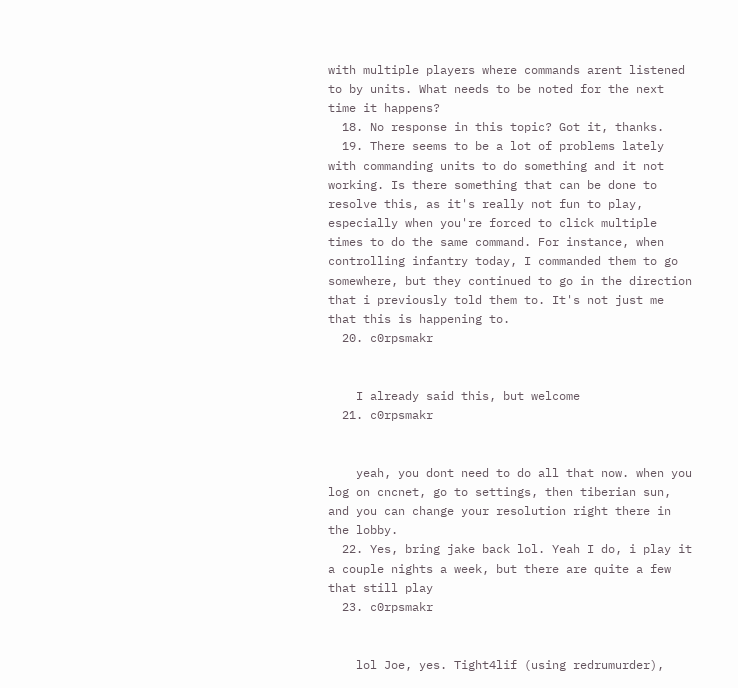with multiple players where commands arent listened to by units. What needs to be noted for the next time it happens?
  18. No response in this topic? Got it, thanks.
  19. There seems to be a lot of problems lately with commanding units to do something and it not working. Is there something that can be done to resolve this, as it's really not fun to play, especially when you're forced to click multiple times to do the same command. For instance, when controlling infantry today, I commanded them to go somewhere, but they continued to go in the direction that i previously told them to. It's not just me that this is happening to.
  20. c0rpsmakr


    I already said this, but welcome
  21. c0rpsmakr


    yeah, you dont need to do all that now. when you log on cncnet, go to settings, then tiberian sun, and you can change your resolution right there in the lobby.
  22. Yes, bring jake back lol. Yeah I do, i play it a couple nights a week, but there are quite a few that still play
  23. c0rpsmakr


    lol Joe, yes. Tight4lif (using redrumurder),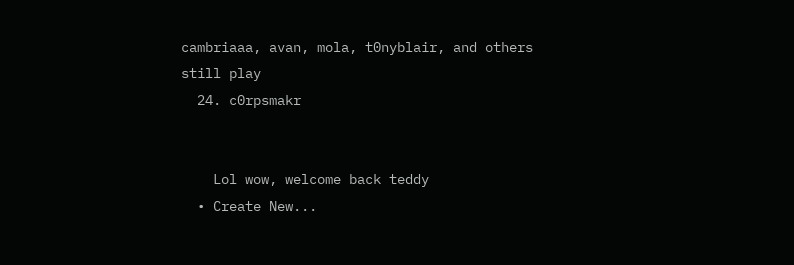cambriaaa, avan, mola, t0nyblair, and others still play
  24. c0rpsmakr


    Lol wow, welcome back teddy
  • Create New...